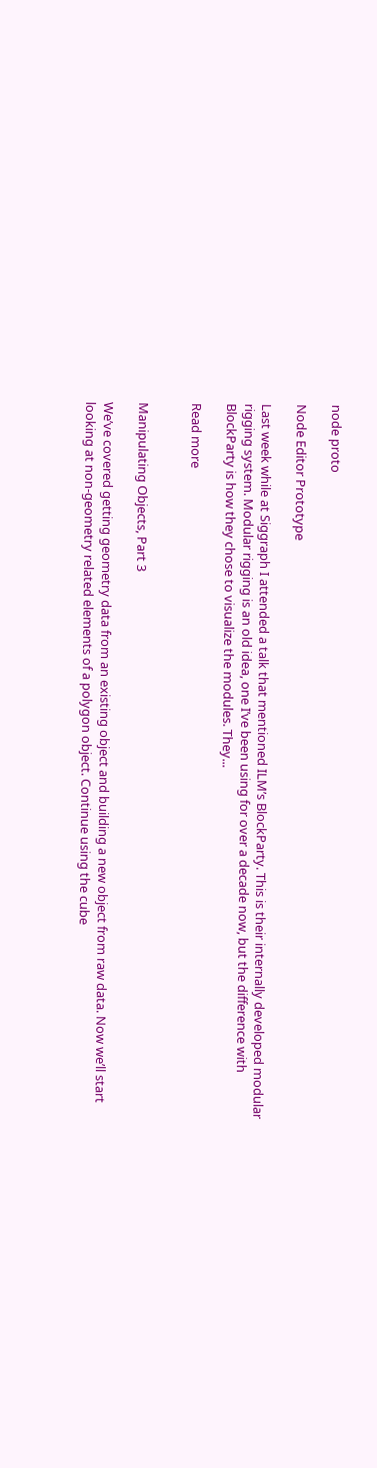node proto

Node Editor Prototype

Last week while at Siggraph I attended a talk that mentioned ILM’s BlockParty. This is their internally developed modular rigging system. Modular rigging is an old idea, one I’ve been using for over a decade now, but the difference with BlockParty is how they chose to visualize the modules. They...

Read more


Manipulating Objects, Part 3

We’ve covered getting geometry data from an existing object and building a new object from raw data. Now we’ll start looking at non-geometry related elements of a polygon object. Continue using the cube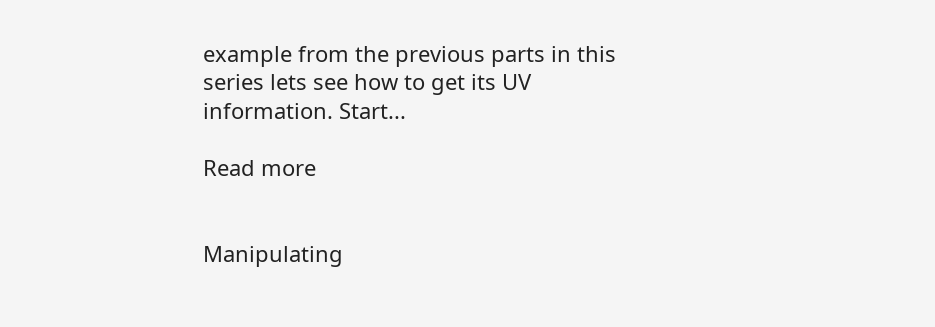example from the previous parts in this series lets see how to get its UV information. Start...

Read more


Manipulating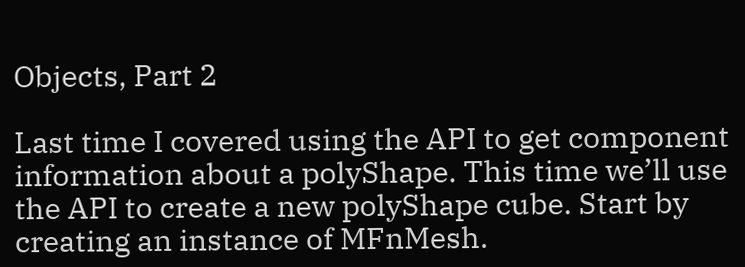Objects, Part 2

Last time I covered using the API to get component information about a polyShape. This time we’ll use the API to create a new polyShape cube. Start by creating an instance of MFnMesh.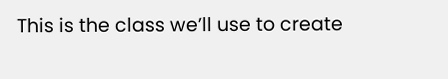This is the class we’ll use to create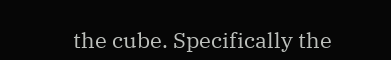the cube. Specifically the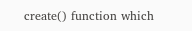create() function which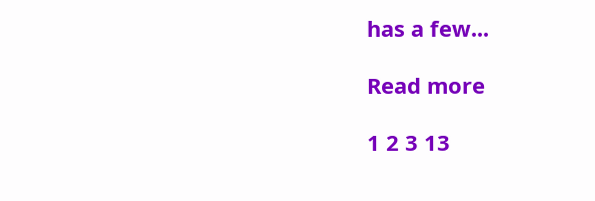has a few...

Read more

1 2 3 13